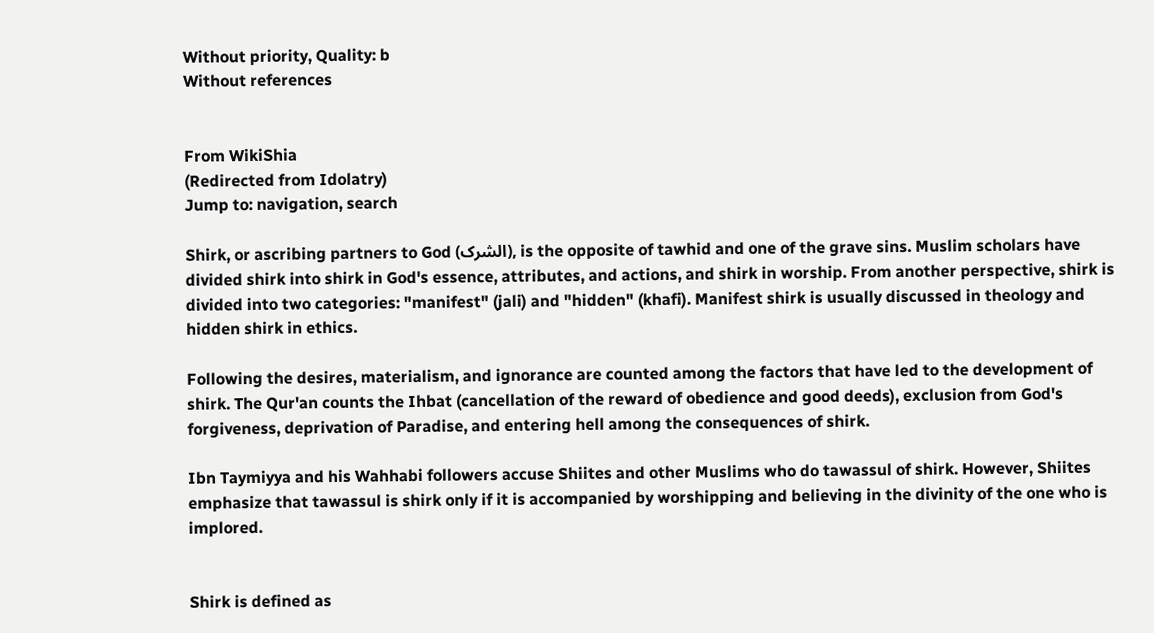Without priority, Quality: b
Without references


From WikiShia
(Redirected from Idolatry)
Jump to: navigation, search

Shirk, or ascribing partners to God (الشرک), is the opposite of tawhid and one of the grave sins. Muslim scholars have divided shirk into shirk in God's essence, attributes, and actions, and shirk in worship. From another perspective, shirk is divided into two categories: "manifest" (jali) and "hidden" (khafi). Manifest shirk is usually discussed in theology and hidden shirk in ethics.

Following the desires, materialism, and ignorance are counted among the factors that have led to the development of shirk. The Qur'an counts the Ihbat (cancellation of the reward of obedience and good deeds), exclusion from God's forgiveness, deprivation of Paradise, and entering hell among the consequences of shirk.

Ibn Taymiyya and his Wahhabi followers accuse Shiites and other Muslims who do tawassul of shirk. However, Shiites emphasize that tawassul is shirk only if it is accompanied by worshipping and believing in the divinity of the one who is implored.


Shirk is defined as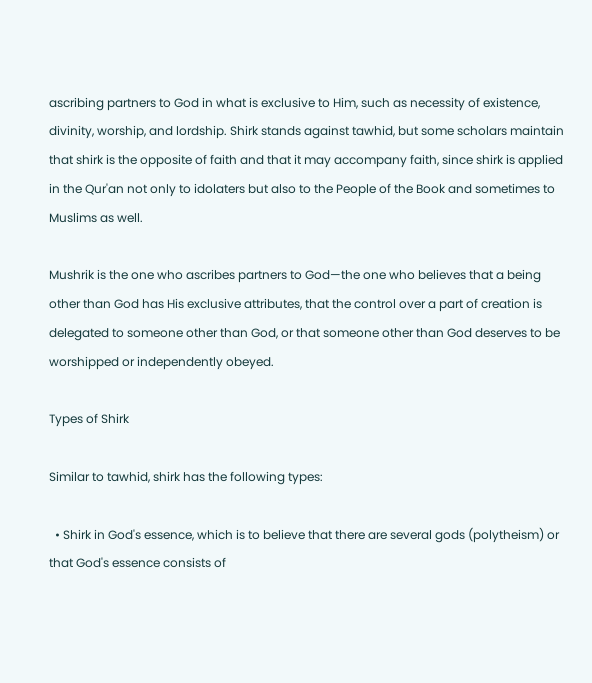ascribing partners to God in what is exclusive to Him, such as necessity of existence, divinity, worship, and lordship. Shirk stands against tawhid, but some scholars maintain that shirk is the opposite of faith and that it may accompany faith, since shirk is applied in the Qur'an not only to idolaters but also to the People of the Book and sometimes to Muslims as well.

Mushrik is the one who ascribes partners to God—the one who believes that a being other than God has His exclusive attributes, that the control over a part of creation is delegated to someone other than God, or that someone other than God deserves to be worshipped or independently obeyed.

Types of Shirk

Similar to tawhid, shirk has the following types:

  • Shirk in God's essence, which is to believe that there are several gods (polytheism) or that God's essence consists of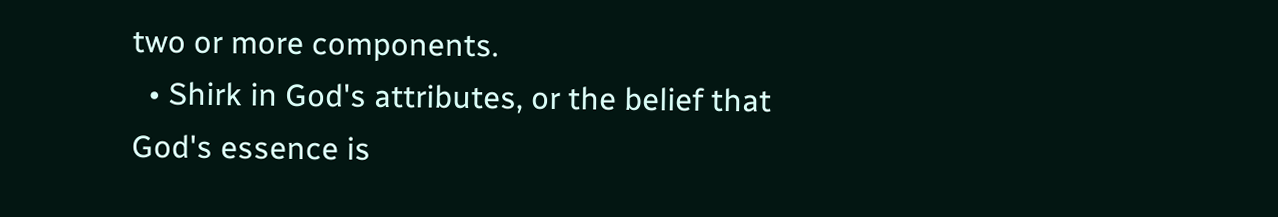two or more components.
  • Shirk in God's attributes, or the belief that God's essence is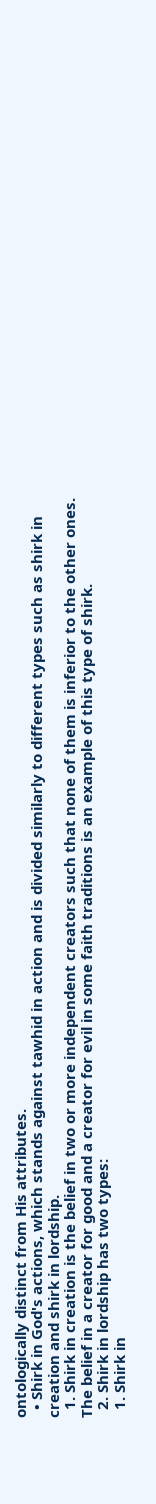ontologically distinct from His attributes.
  • Shirk in God's actions, which stands against tawhid in action and is divided similarly to different types such as shirk in creation and shirk in lordship.
  1. Shirk in creation is the belief in two or more independent creators such that none of them is inferior to the other ones. The belief in a creator for good and a creator for evil in some faith traditions is an example of this type of shirk.
  2. Shirk in lordship has two types:
  1. Shirk in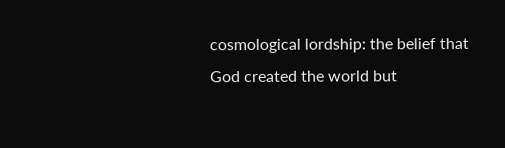cosmological lordship: the belief that God created the world but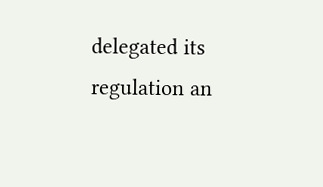delegated its regulation an